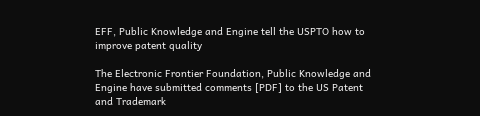EFF, Public Knowledge and Engine tell the USPTO how to improve patent quality

The Electronic Frontier Foundation, Public Knowledge and Engine have submitted comments [PDF] to the US Patent and Trademark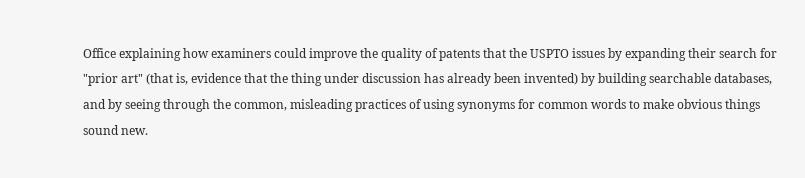Office explaining how examiners could improve the quality of patents that the USPTO issues by expanding their search for "prior art" (that is, evidence that the thing under discussion has already been invented) by building searchable databases, and by seeing through the common, misleading practices of using synonyms for common words to make obvious things sound new.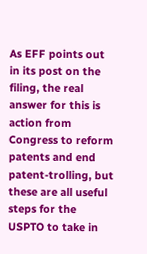As EFF points out in its post on the filing, the real answer for this is action from Congress to reform patents and end patent-trolling, but these are all useful steps for the USPTO to take in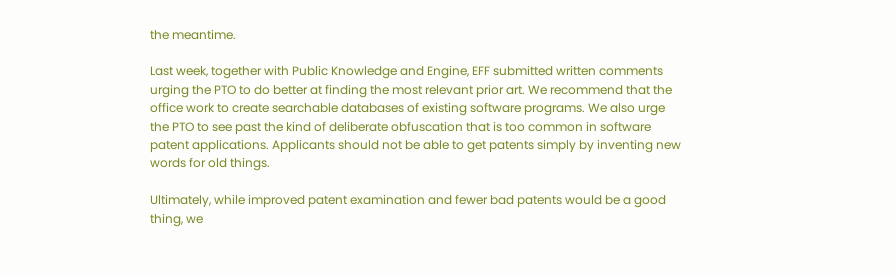the meantime.

Last week, together with Public Knowledge and Engine, EFF submitted written comments urging the PTO to do better at finding the most relevant prior art. We recommend that the office work to create searchable databases of existing software programs. We also urge the PTO to see past the kind of deliberate obfuscation that is too common in software patent applications. Applicants should not be able to get patents simply by inventing new words for old things.

Ultimately, while improved patent examination and fewer bad patents would be a good thing, we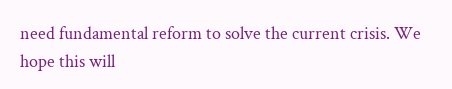need fundamental reform to solve the current crisis. We hope this will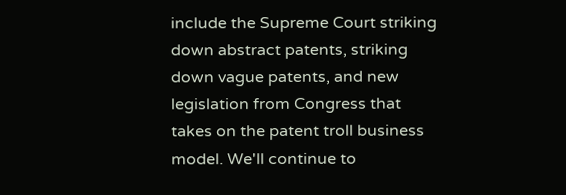include the Supreme Court striking down abstract patents, striking down vague patents, and new legislation from Congress that takes on the patent troll business model. We'll continue to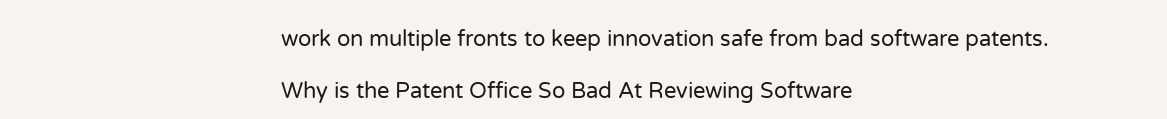work on multiple fronts to keep innovation safe from bad software patents.

Why is the Patent Office So Bad At Reviewing Software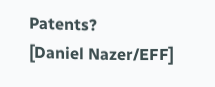Patents?
[Daniel Nazer/EFF]